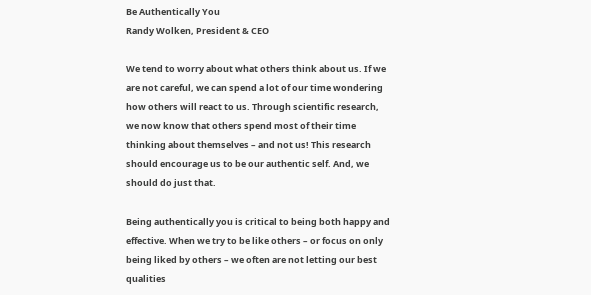Be Authentically You
Randy Wolken, President & CEO

We tend to worry about what others think about us. If we are not careful, we can spend a lot of our time wondering how others will react to us. Through scientific research, we now know that others spend most of their time thinking about themselves – and not us! This research should encourage us to be our authentic self. And, we should do just that.

Being authentically you is critical to being both happy and effective. When we try to be like others – or focus on only being liked by others – we often are not letting our best qualities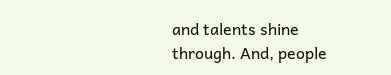and talents shine through. And, people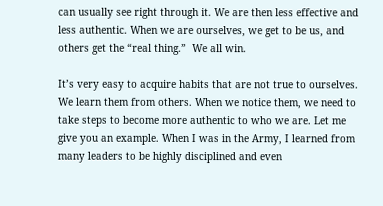can usually see right through it. We are then less effective and less authentic. When we are ourselves, we get to be us, and others get the “real thing.”  We all win.

It’s very easy to acquire habits that are not true to ourselves. We learn them from others. When we notice them, we need to take steps to become more authentic to who we are. Let me give you an example. When I was in the Army, I learned from many leaders to be highly disciplined and even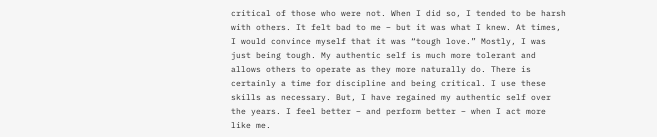critical of those who were not. When I did so, I tended to be harsh with others. It felt bad to me – but it was what I knew. At times, I would convince myself that it was “tough love.” Mostly, I was just being tough. My authentic self is much more tolerant and allows others to operate as they more naturally do. There is certainly a time for discipline and being critical. I use these skills as necessary. But, I have regained my authentic self over the years. I feel better – and perform better – when I act more like me.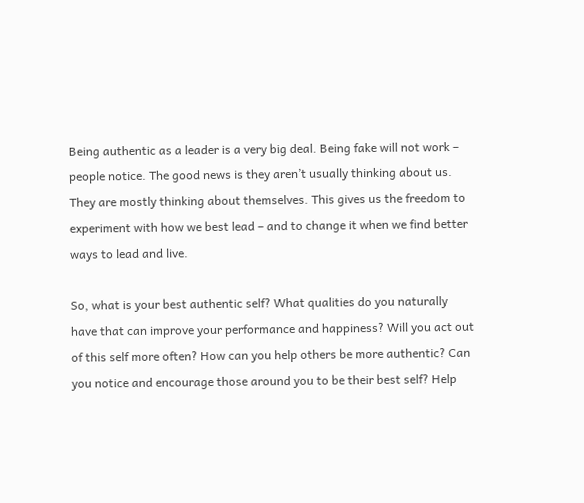Being authentic as a leader is a very big deal. Being fake will not work – people notice. The good news is they aren’t usually thinking about us. They are mostly thinking about themselves. This gives us the freedom to experiment with how we best lead – and to change it when we find better ways to lead and live.

So, what is your best authentic self? What qualities do you naturally have that can improve your performance and happiness? Will you act out of this self more often? How can you help others be more authentic? Can you notice and encourage those around you to be their best self? Help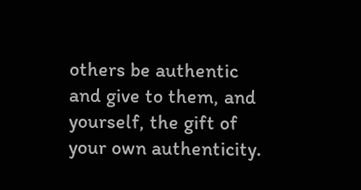others be authentic and give to them, and yourself, the gift of your own authenticity.